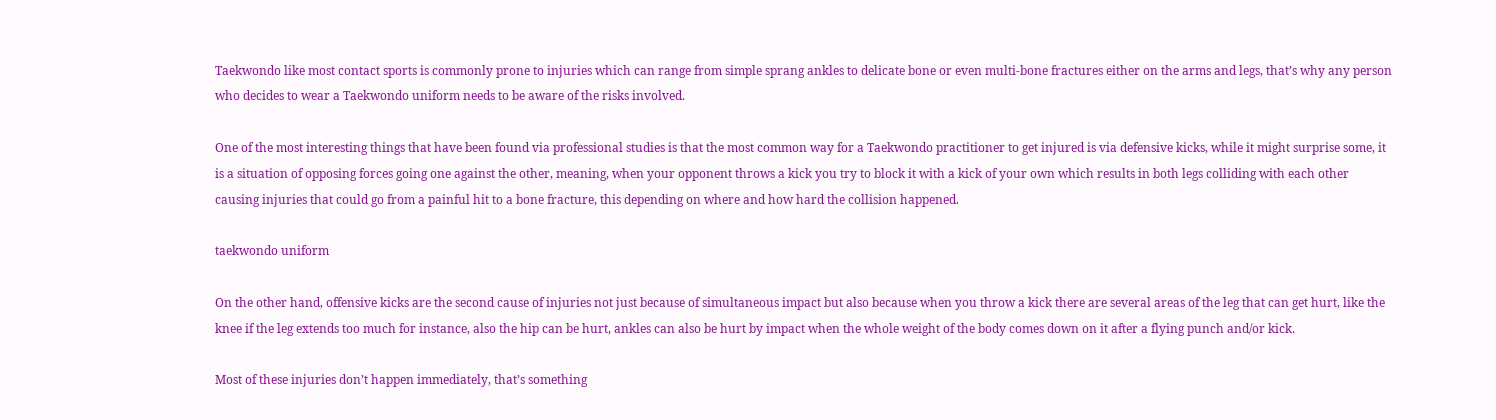Taekwondo like most contact sports is commonly prone to injuries which can range from simple sprang ankles to delicate bone or even multi-bone fractures either on the arms and legs, that’s why any person who decides to wear a Taekwondo uniform needs to be aware of the risks involved.

One of the most interesting things that have been found via professional studies is that the most common way for a Taekwondo practitioner to get injured is via defensive kicks, while it might surprise some, it is a situation of opposing forces going one against the other, meaning, when your opponent throws a kick you try to block it with a kick of your own which results in both legs colliding with each other causing injuries that could go from a painful hit to a bone fracture, this depending on where and how hard the collision happened.

taekwondo uniform

On the other hand, offensive kicks are the second cause of injuries not just because of simultaneous impact but also because when you throw a kick there are several areas of the leg that can get hurt, like the knee if the leg extends too much for instance, also the hip can be hurt, ankles can also be hurt by impact when the whole weight of the body comes down on it after a flying punch and/or kick.

Most of these injuries don’t happen immediately, that’s something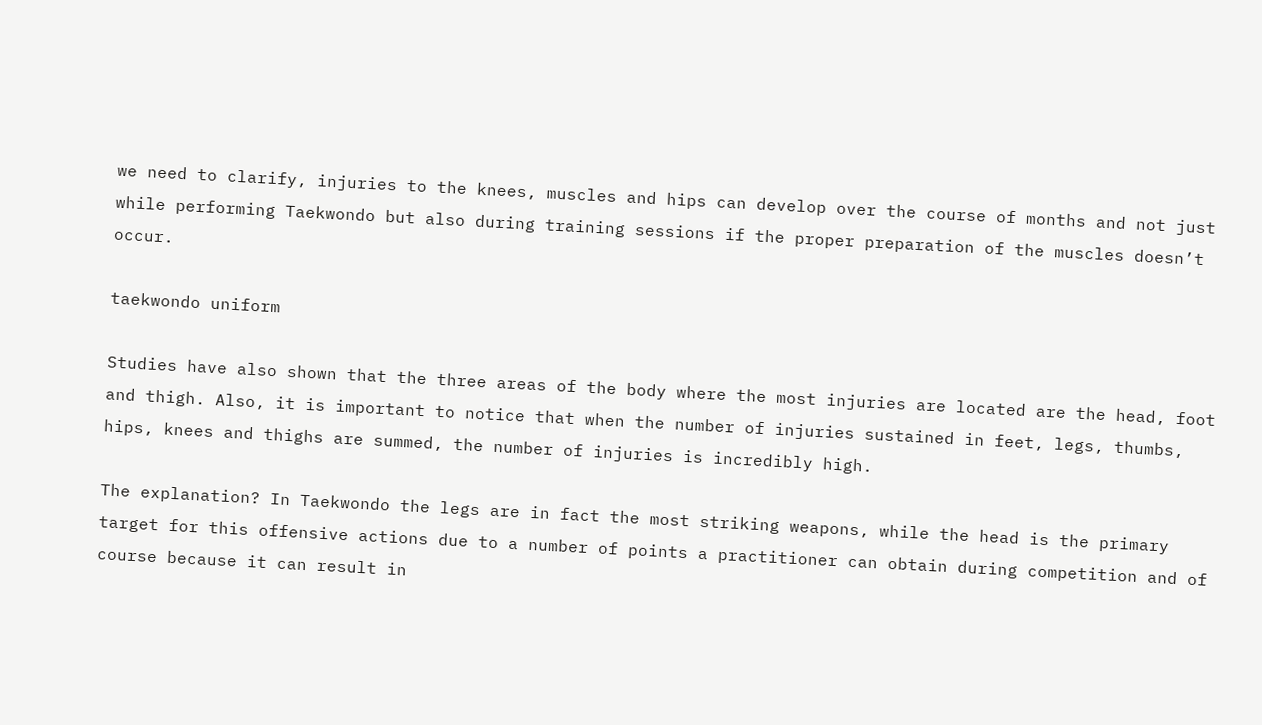we need to clarify, injuries to the knees, muscles and hips can develop over the course of months and not just while performing Taekwondo but also during training sessions if the proper preparation of the muscles doesn’t occur.

taekwondo uniform

Studies have also shown that the three areas of the body where the most injuries are located are the head, foot and thigh. Also, it is important to notice that when the number of injuries sustained in feet, legs, thumbs, hips, knees and thighs are summed, the number of injuries is incredibly high.

The explanation? In Taekwondo the legs are in fact the most striking weapons, while the head is the primary target for this offensive actions due to a number of points a practitioner can obtain during competition and of course because it can result in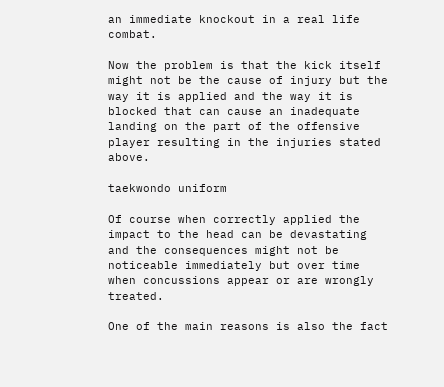an immediate knockout in a real life combat.

Now the problem is that the kick itself might not be the cause of injury but the way it is applied and the way it is blocked that can cause an inadequate landing on the part of the offensive player resulting in the injuries stated above.

taekwondo uniform

Of course when correctly applied the impact to the head can be devastating and the consequences might not be noticeable immediately but over time when concussions appear or are wrongly treated.

One of the main reasons is also the fact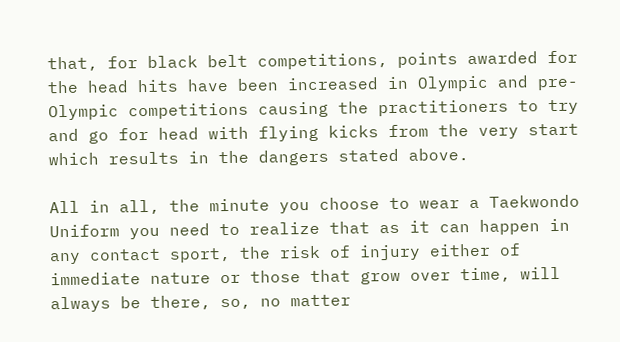that, for black belt competitions, points awarded for the head hits have been increased in Olympic and pre-Olympic competitions causing the practitioners to try and go for head with flying kicks from the very start which results in the dangers stated above.

All in all, the minute you choose to wear a Taekwondo Uniform you need to realize that as it can happen in any contact sport, the risk of injury either of immediate nature or those that grow over time, will always be there, so, no matter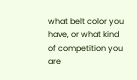what belt color you have, or what kind of competition you are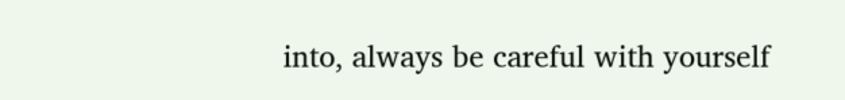into, always be careful with yourself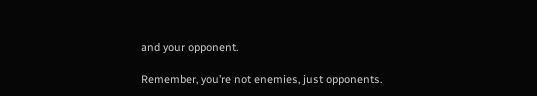and your opponent.

Remember, you’re not enemies, just opponents.